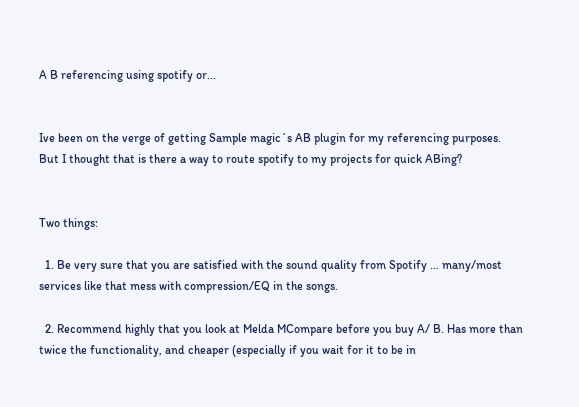A B referencing using spotify or...


Ive been on the verge of getting Sample magic´s AB plugin for my referencing purposes.
But I thought that is there a way to route spotify to my projects for quick ABing?


Two things:

  1. Be very sure that you are satisfied with the sound quality from Spotify … many/most services like that mess with compression/EQ in the songs.

  2. Recommend highly that you look at Melda MCompare before you buy A/ B. Has more than twice the functionality, and cheaper (especially if you wait for it to be in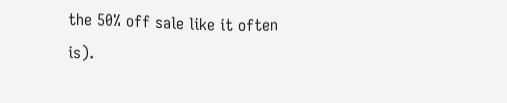the 50% off sale like it often is).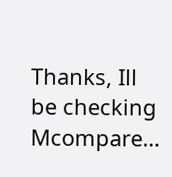Thanks, Ill be checking Mcompare…